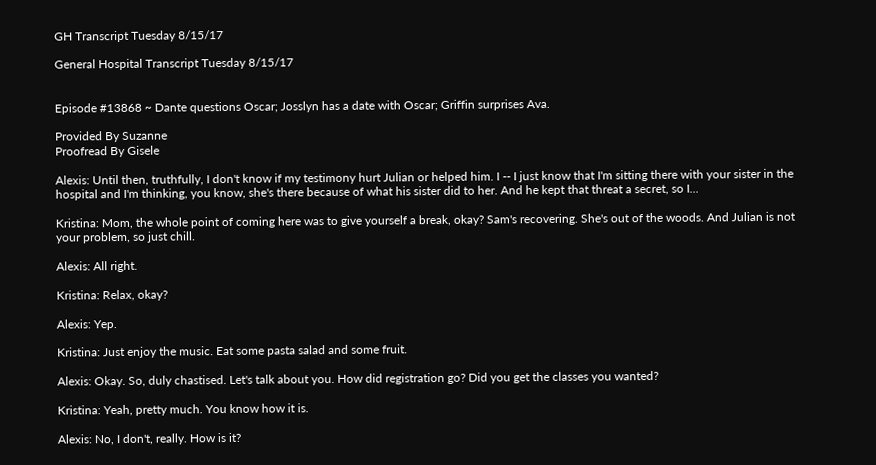GH Transcript Tuesday 8/15/17

General Hospital Transcript Tuesday 8/15/17


Episode #13868 ~ Dante questions Oscar; Josslyn has a date with Oscar; Griffin surprises Ava.

Provided By Suzanne
Proofread By Gisele

Alexis: Until then, truthfully, I don't know if my testimony hurt Julian or helped him. I -- I just know that I'm sitting there with your sister in the hospital and I'm thinking, you know, she's there because of what his sister did to her. And he kept that threat a secret, so I...

Kristina: Mom, the whole point of coming here was to give yourself a break, okay? Sam's recovering. She's out of the woods. And Julian is not your problem, so just chill.

Alexis: All right.

Kristina: Relax, okay?

Alexis: Yep.

Kristina: Just enjoy the music. Eat some pasta salad and some fruit.

Alexis: Okay. So, duly chastised. Let's talk about you. How did registration go? Did you get the classes you wanted?

Kristina: Yeah, pretty much. You know how it is.

Alexis: No, I don't, really. How is it?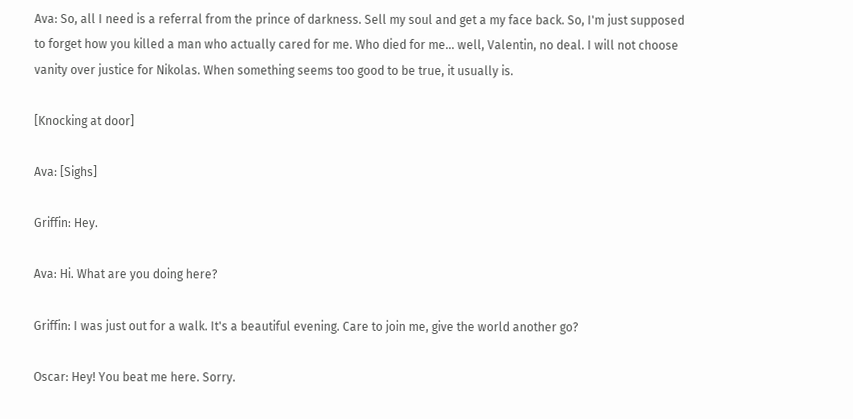Ava: So, all I need is a referral from the prince of darkness. Sell my soul and get a my face back. So, I'm just supposed to forget how you killed a man who actually cared for me. Who died for me... well, Valentin, no deal. I will not choose vanity over justice for Nikolas. When something seems too good to be true, it usually is.

[Knocking at door]

Ava: [Sighs]

Griffin: Hey.

Ava: Hi. What are you doing here?

Griffin: I was just out for a walk. It's a beautiful evening. Care to join me, give the world another go?

Oscar: Hey! You beat me here. Sorry.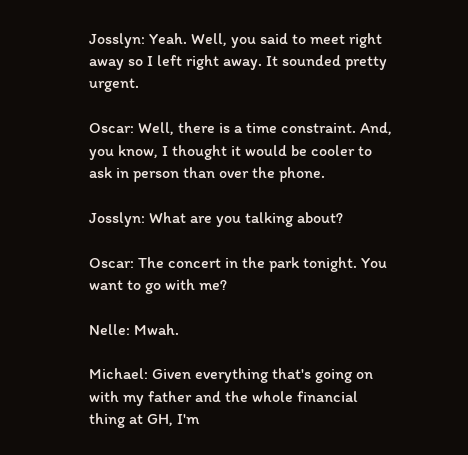Josslyn: Yeah. Well, you said to meet right away so I left right away. It sounded pretty urgent.

Oscar: Well, there is a time constraint. And, you know, I thought it would be cooler to ask in person than over the phone.

Josslyn: What are you talking about?

Oscar: The concert in the park tonight. You want to go with me?

Nelle: Mwah.

Michael: Given everything that's going on with my father and the whole financial thing at GH, I'm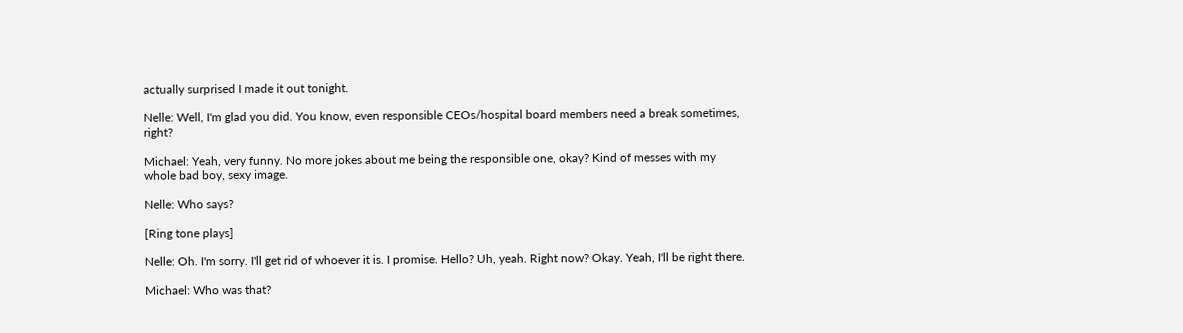actually surprised I made it out tonight.

Nelle: Well, I'm glad you did. You know, even responsible CEOs/hospital board members need a break sometimes, right?

Michael: Yeah, very funny. No more jokes about me being the responsible one, okay? Kind of messes with my whole bad boy, sexy image.

Nelle: Who says?

[Ring tone plays]

Nelle: Oh. I'm sorry. I'll get rid of whoever it is. I promise. Hello? Uh, yeah. Right now? Okay. Yeah, I'll be right there.

Michael: Who was that?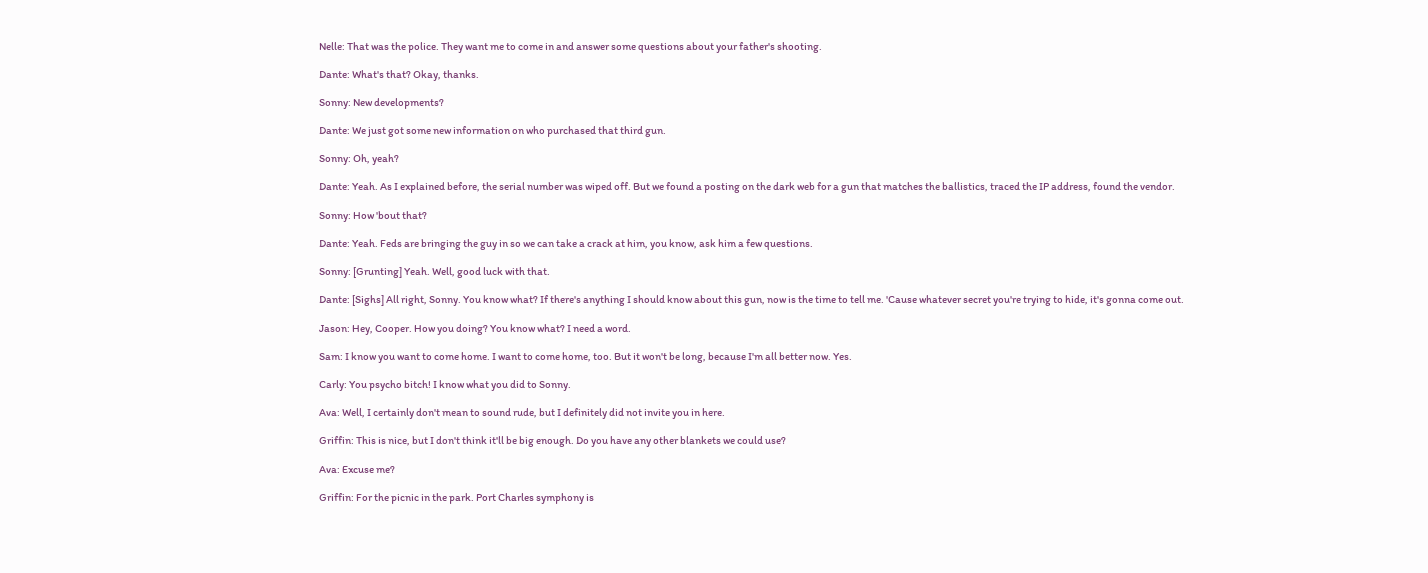Nelle: That was the police. They want me to come in and answer some questions about your father's shooting.

Dante: What's that? Okay, thanks.

Sonny: New developments?

Dante: We just got some new information on who purchased that third gun.

Sonny: Oh, yeah?

Dante: Yeah. As I explained before, the serial number was wiped off. But we found a posting on the dark web for a gun that matches the ballistics, traced the IP address, found the vendor.

Sonny: How 'bout that?

Dante: Yeah. Feds are bringing the guy in so we can take a crack at him, you know, ask him a few questions.

Sonny: [Grunting] Yeah. Well, good luck with that.

Dante: [Sighs] All right, Sonny. You know what? If there's anything I should know about this gun, now is the time to tell me. 'Cause whatever secret you're trying to hide, it's gonna come out.

Jason: Hey, Cooper. How you doing? You know what? I need a word.

Sam: I know you want to come home. I want to come home, too. But it won't be long, because I'm all better now. Yes.

Carly: You psycho bitch! I know what you did to Sonny.

Ava: Well, I certainly don't mean to sound rude, but I definitely did not invite you in here.

Griffin: This is nice, but I don't think it'll be big enough. Do you have any other blankets we could use?

Ava: Excuse me?

Griffin: For the picnic in the park. Port Charles symphony is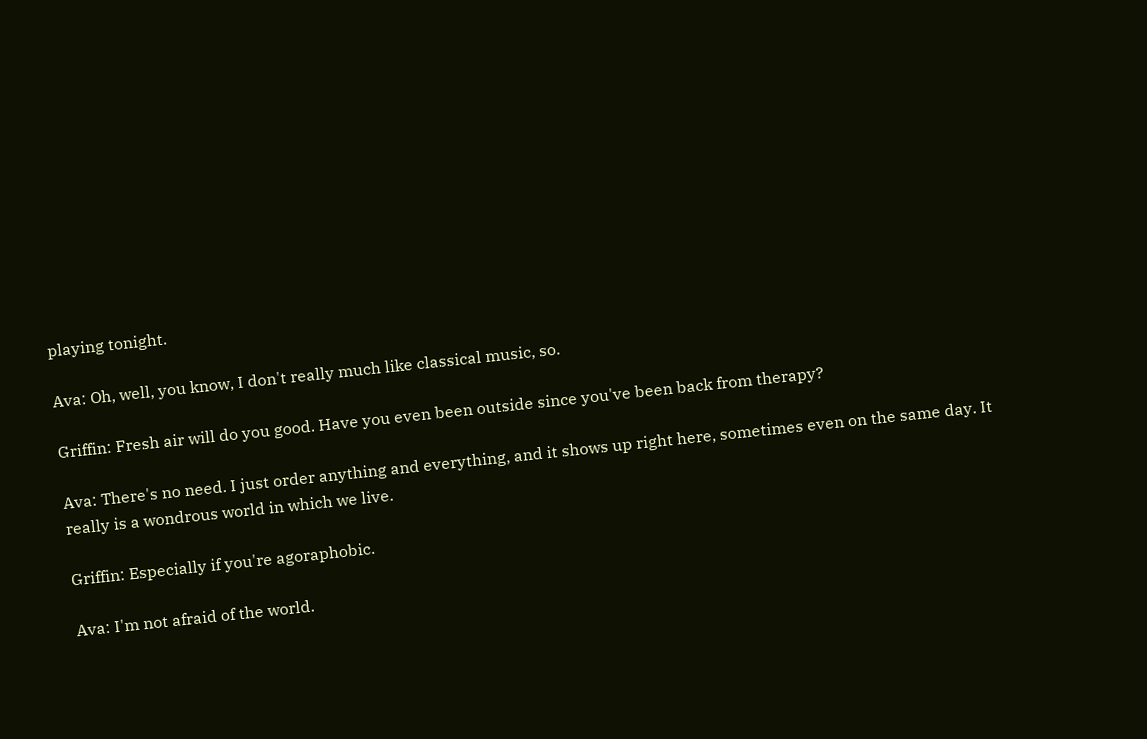playing tonight.

Ava: Oh, well, you know, I don't really much like classical music, so.

Griffin: Fresh air will do you good. Have you even been outside since you've been back from therapy?

Ava: There's no need. I just order anything and everything, and it shows up right here, sometimes even on the same day. It really is a wondrous world in which we live.

Griffin: Especially if you're agoraphobic.

Ava: I'm not afraid of the world.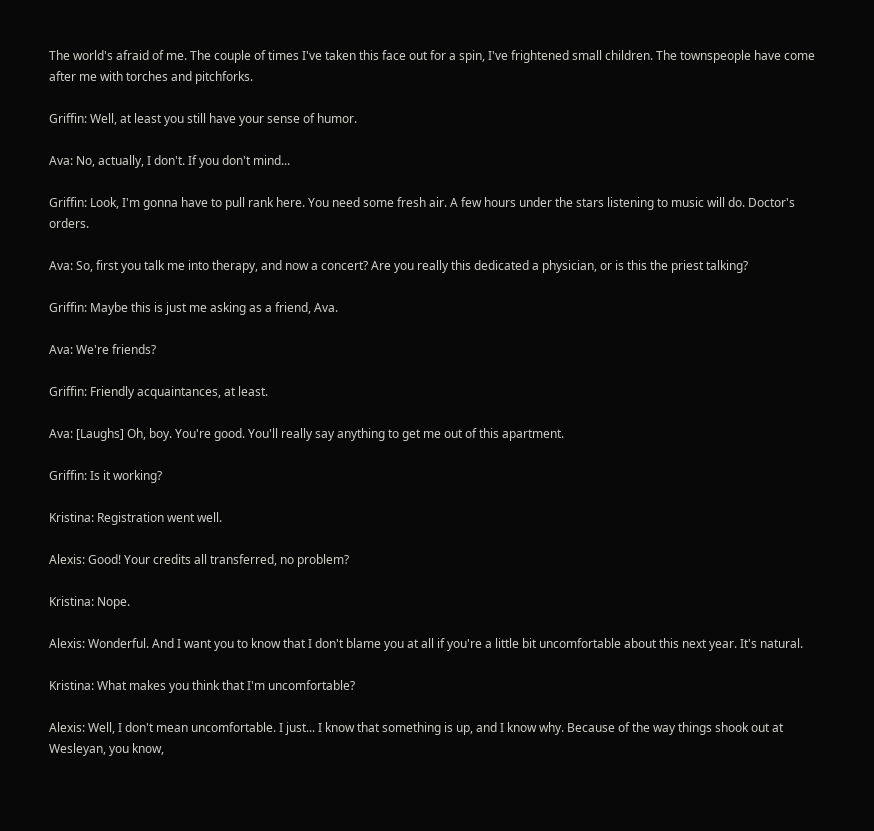The world's afraid of me. The couple of times I've taken this face out for a spin, I've frightened small children. The townspeople have come after me with torches and pitchforks.

Griffin: Well, at least you still have your sense of humor.

Ava: No, actually, I don't. If you don't mind...

Griffin: Look, I'm gonna have to pull rank here. You need some fresh air. A few hours under the stars listening to music will do. Doctor's orders.

Ava: So, first you talk me into therapy, and now a concert? Are you really this dedicated a physician, or is this the priest talking?

Griffin: Maybe this is just me asking as a friend, Ava.

Ava: We're friends?

Griffin: Friendly acquaintances, at least.

Ava: [Laughs] Oh, boy. You're good. You'll really say anything to get me out of this apartment.

Griffin: Is it working?

Kristina: Registration went well.

Alexis: Good! Your credits all transferred, no problem?

Kristina: Nope.

Alexis: Wonderful. And I want you to know that I don't blame you at all if you're a little bit uncomfortable about this next year. It's natural.

Kristina: What makes you think that I'm uncomfortable?

Alexis: Well, I don't mean uncomfortable. I just... I know that something is up, and I know why. Because of the way things shook out at Wesleyan, you know,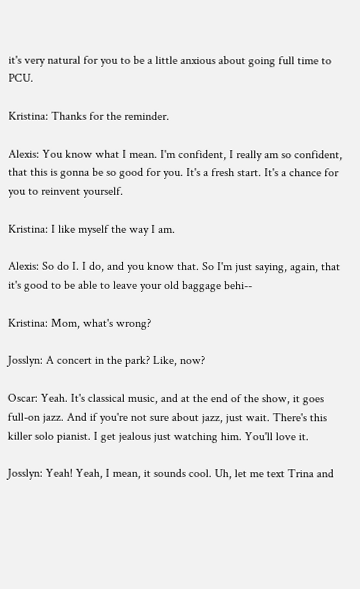it's very natural for you to be a little anxious about going full time to PCU.

Kristina: Thanks for the reminder.

Alexis: You know what I mean. I'm confident, I really am so confident, that this is gonna be so good for you. It's a fresh start. It's a chance for you to reinvent yourself.

Kristina: I like myself the way I am.

Alexis: So do I. I do, and you know that. So I'm just saying, again, that it's good to be able to leave your old baggage behi--

Kristina: Mom, what's wrong?

Josslyn: A concert in the park? Like, now?

Oscar: Yeah. It's classical music, and at the end of the show, it goes full-on jazz. And if you're not sure about jazz, just wait. There's this killer solo pianist. I get jealous just watching him. You'll love it.

Josslyn: Yeah! Yeah, I mean, it sounds cool. Uh, let me text Trina and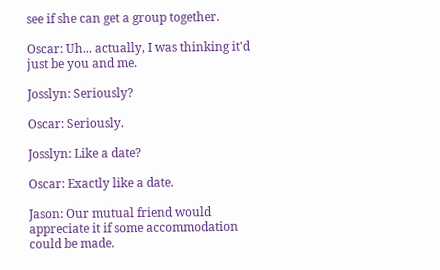see if she can get a group together.

Oscar: Uh... actually, I was thinking it'd just be you and me.

Josslyn: Seriously?

Oscar: Seriously.

Josslyn: Like a date?

Oscar: Exactly like a date.

Jason: Our mutual friend would appreciate it if some accommodation could be made.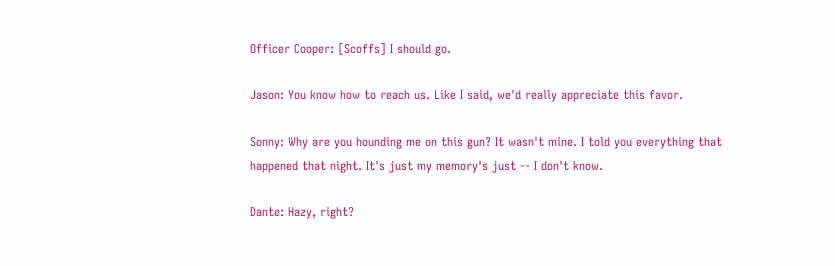Officer Cooper: [Scoffs] I should go.

Jason: You know how to reach us. Like I said, we'd really appreciate this favor.

Sonny: Why are you hounding me on this gun? It wasn't mine. I told you everything that happened that night. It's just my memory's just -- I don't know.

Dante: Hazy, right?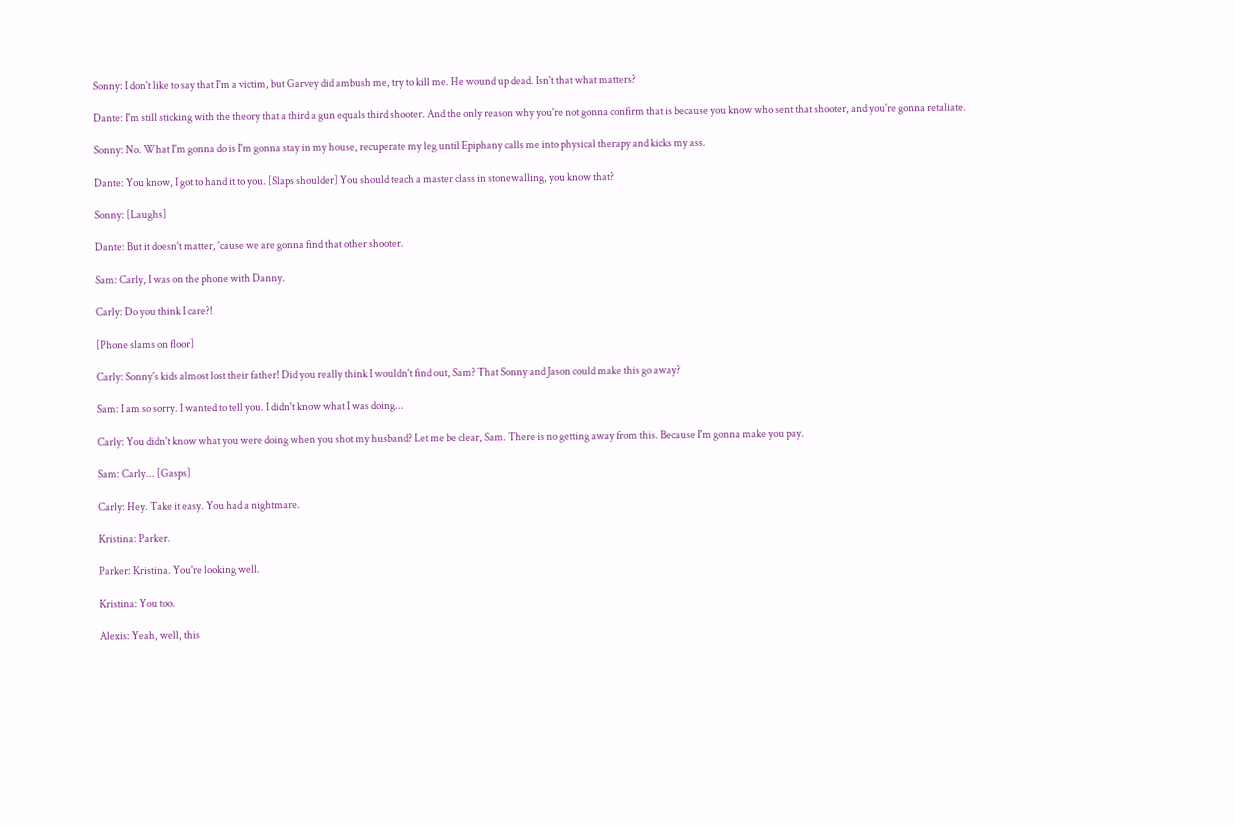Sonny: I don't like to say that I'm a victim, but Garvey did ambush me, try to kill me. He wound up dead. Isn't that what matters?

Dante: I'm still sticking with the theory that a third a gun equals third shooter. And the only reason why you're not gonna confirm that is because you know who sent that shooter, and you're gonna retaliate.

Sonny: No. What I'm gonna do is I'm gonna stay in my house, recuperate my leg until Epiphany calls me into physical therapy and kicks my ass.

Dante: You know, I got to hand it to you. [Slaps shoulder] You should teach a master class in stonewalling, you know that?

Sonny: [Laughs]

Dante: But it doesn't matter, 'cause we are gonna find that other shooter.

Sam: Carly, I was on the phone with Danny.

Carly: Do you think I care?!

[Phone slams on floor]

Carly: Sonny's kids almost lost their father! Did you really think I wouldn't find out, Sam? That Sonny and Jason could make this go away?

Sam: I am so sorry. I wanted to tell you. I didn't know what I was doing...

Carly: You didn't know what you were doing when you shot my husband? Let me be clear, Sam. There is no getting away from this. Because I'm gonna make you pay.

Sam: Carly... [Gasps]

Carly: Hey. Take it easy. You had a nightmare.

Kristina: Parker.

Parker: Kristina. You're looking well.

Kristina: You too.

Alexis: Yeah, well, this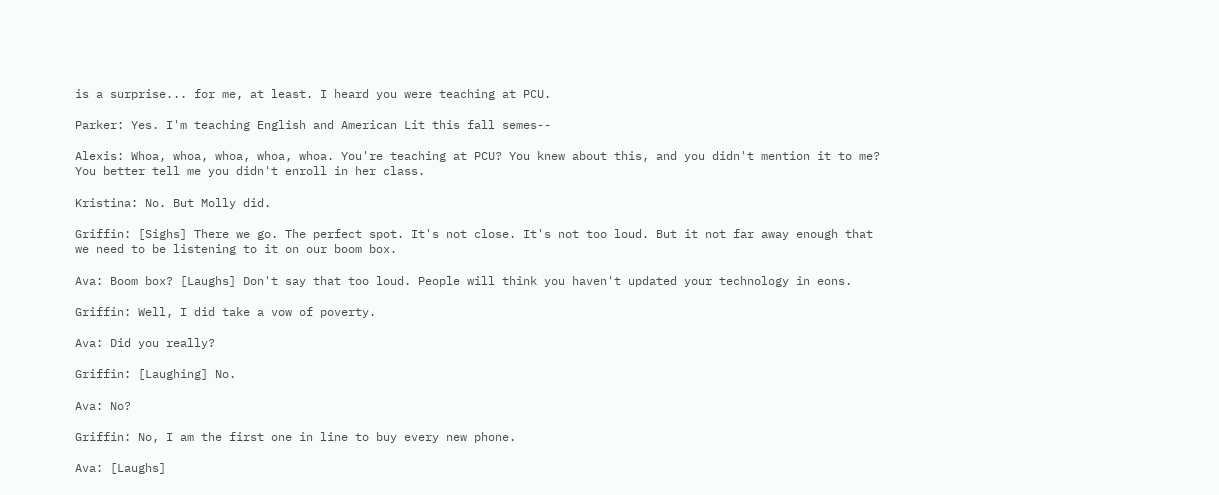is a surprise... for me, at least. I heard you were teaching at PCU.

Parker: Yes. I'm teaching English and American Lit this fall semes--

Alexis: Whoa, whoa, whoa, whoa, whoa. You're teaching at PCU? You knew about this, and you didn't mention it to me? You better tell me you didn't enroll in her class.

Kristina: No. But Molly did.

Griffin: [Sighs] There we go. The perfect spot. It's not close. It's not too loud. But it not far away enough that we need to be listening to it on our boom box.

Ava: Boom box? [Laughs] Don't say that too loud. People will think you haven't updated your technology in eons.

Griffin: Well, I did take a vow of poverty.

Ava: Did you really?

Griffin: [Laughing] No.

Ava: No?

Griffin: No, I am the first one in line to buy every new phone.

Ava: [Laughs]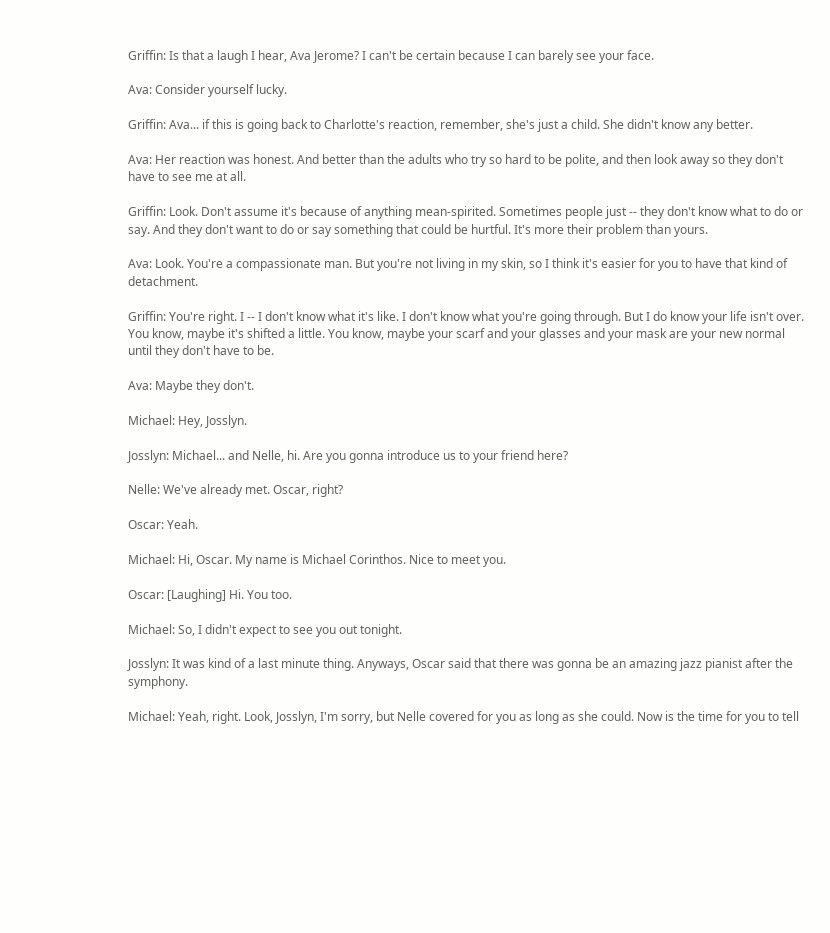Griffin: Is that a laugh I hear, Ava Jerome? I can't be certain because I can barely see your face.

Ava: Consider yourself lucky.

Griffin: Ava... if this is going back to Charlotte's reaction, remember, she's just a child. She didn't know any better.

Ava: Her reaction was honest. And better than the adults who try so hard to be polite, and then look away so they don't have to see me at all.

Griffin: Look. Don't assume it's because of anything mean-spirited. Sometimes people just -- they don't know what to do or say. And they don't want to do or say something that could be hurtful. It's more their problem than yours.

Ava: Look. You're a compassionate man. But you're not living in my skin, so I think it's easier for you to have that kind of detachment.

Griffin: You're right. I -- I don't know what it's like. I don't know what you're going through. But I do know your life isn't over. You know, maybe it's shifted a little. You know, maybe your scarf and your glasses and your mask are your new normal until they don't have to be.

Ava: Maybe they don't.

Michael: Hey, Josslyn.

Josslyn: Michael... and Nelle, hi. Are you gonna introduce us to your friend here?

Nelle: We've already met. Oscar, right?

Oscar: Yeah.

Michael: Hi, Oscar. My name is Michael Corinthos. Nice to meet you.

Oscar: [Laughing] Hi. You too.

Michael: So, I didn't expect to see you out tonight.

Josslyn: It was kind of a last minute thing. Anyways, Oscar said that there was gonna be an amazing jazz pianist after the symphony.

Michael: Yeah, right. Look, Josslyn, I'm sorry, but Nelle covered for you as long as she could. Now is the time for you to tell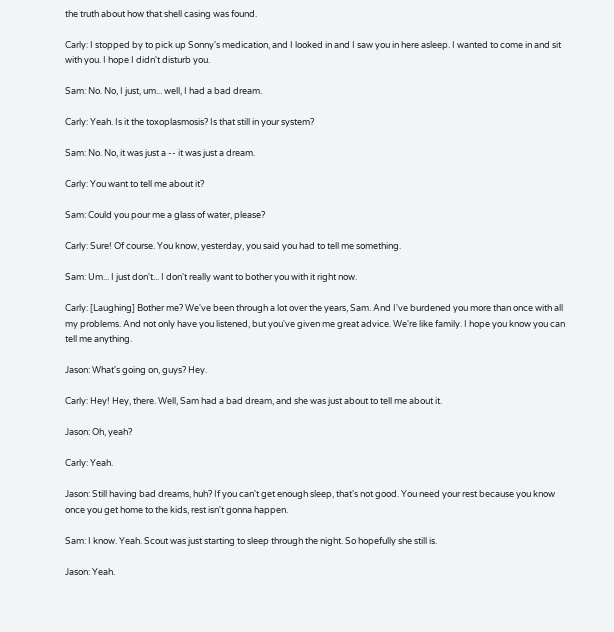the truth about how that shell casing was found.

Carly: I stopped by to pick up Sonny's medication, and I looked in and I saw you in here asleep. I wanted to come in and sit with you. I hope I didn't disturb you.

Sam: No. No, I just, um... well, I had a bad dream.

Carly: Yeah. Is it the toxoplasmosis? Is that still in your system?

Sam: No. No, it was just a -- it was just a dream.

Carly: You want to tell me about it?

Sam: Could you pour me a glass of water, please?

Carly: Sure! Of course. You know, yesterday, you said you had to tell me something.

Sam: Um... I just don't... I don't really want to bother you with it right now.

Carly: [Laughing] Bother me? We've been through a lot over the years, Sam. And I've burdened you more than once with all my problems. And not only have you listened, but you've given me great advice. We're like family. I hope you know you can tell me anything.

Jason: What's going on, guys? Hey.

Carly: Hey! Hey, there. Well, Sam had a bad dream, and she was just about to tell me about it.

Jason: Oh, yeah?

Carly: Yeah.

Jason: Still having bad dreams, huh? If you can't get enough sleep, that's not good. You need your rest because you know once you get home to the kids, rest isn't gonna happen.

Sam: I know. Yeah. Scout was just starting to sleep through the night. So hopefully she still is.

Jason: Yeah.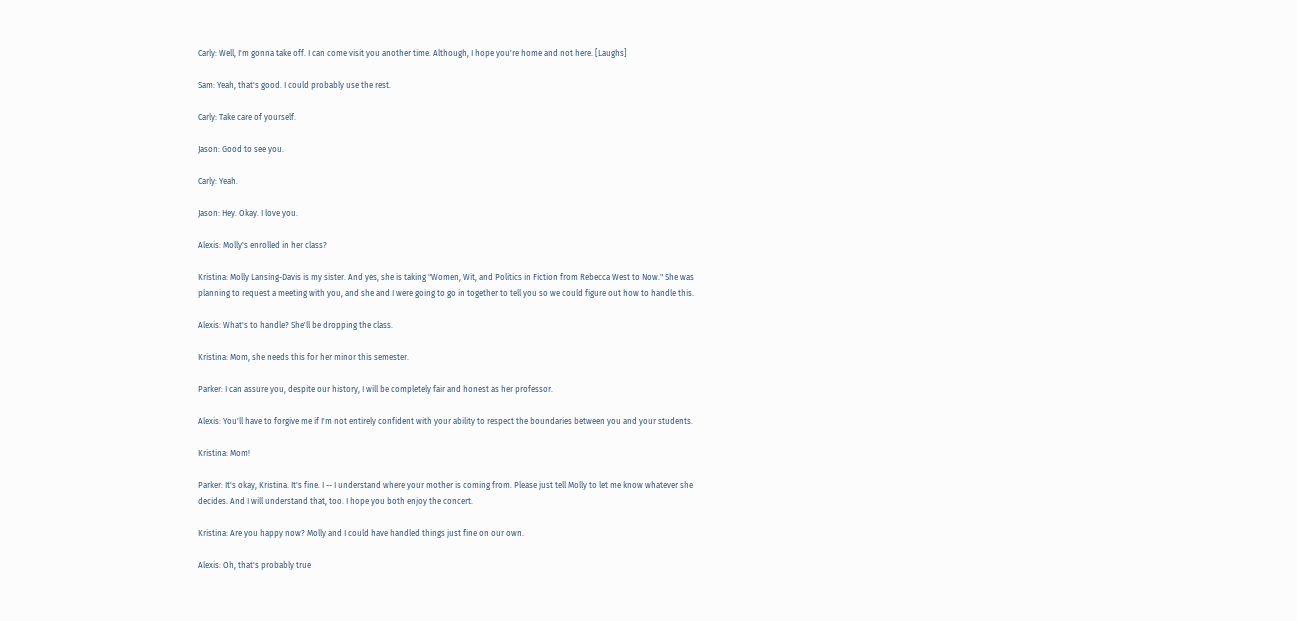Carly: Well, I'm gonna take off. I can come visit you another time. Although, I hope you're home and not here. [Laughs]

Sam: Yeah, that's good. I could probably use the rest.

Carly: Take care of yourself.

Jason: Good to see you.

Carly: Yeah.

Jason: Hey. Okay. I love you.

Alexis: Molly's enrolled in her class?

Kristina: Molly Lansing-Davis is my sister. And yes, she is taking "Women, Wit, and Politics in Fiction from Rebecca West to Now." She was planning to request a meeting with you, and she and I were going to go in together to tell you so we could figure out how to handle this.

Alexis: What's to handle? She'll be dropping the class.

Kristina: Mom, she needs this for her minor this semester.

Parker: I can assure you, despite our history, I will be completely fair and honest as her professor.

Alexis: You'll have to forgive me if I'm not entirely confident with your ability to respect the boundaries between you and your students.

Kristina: Mom!

Parker: It's okay, Kristina. It's fine. I -- I understand where your mother is coming from. Please just tell Molly to let me know whatever she decides. And I will understand that, too. I hope you both enjoy the concert.

Kristina: Are you happy now? Molly and I could have handled things just fine on our own.

Alexis: Oh, that's probably true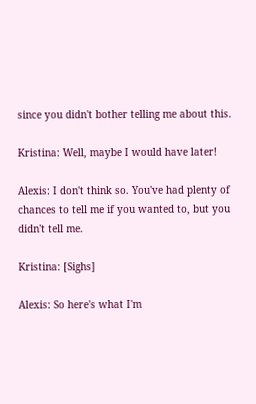since you didn't bother telling me about this.

Kristina: Well, maybe I would have later!

Alexis: I don't think so. You've had plenty of chances to tell me if you wanted to, but you didn't tell me.

Kristina: [Sighs]

Alexis: So here's what I'm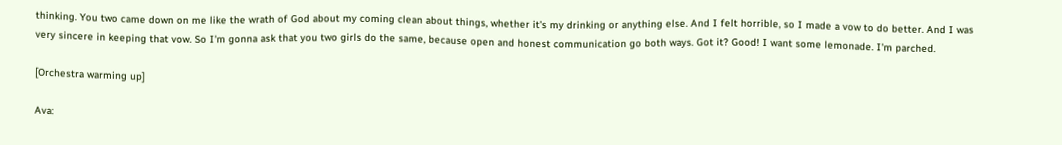thinking. You two came down on me like the wrath of God about my coming clean about things, whether it's my drinking or anything else. And I felt horrible, so I made a vow to do better. And I was very sincere in keeping that vow. So I'm gonna ask that you two girls do the same, because open and honest communication go both ways. Got it? Good! I want some lemonade. I'm parched.

[Orchestra warming up]

Ava: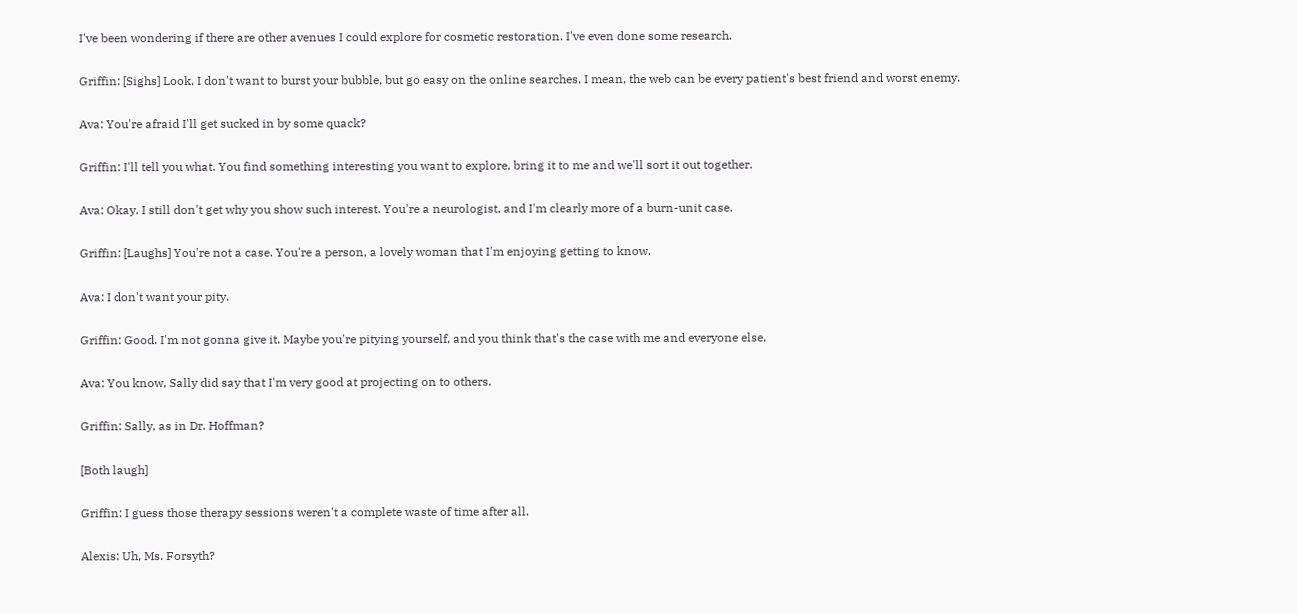I've been wondering if there are other avenues I could explore for cosmetic restoration. I've even done some research.

Griffin: [Sighs] Look, I don't want to burst your bubble, but go easy on the online searches. I mean, the web can be every patient's best friend and worst enemy.

Ava: You're afraid I'll get sucked in by some quack?

Griffin: I'll tell you what. You find something interesting you want to explore, bring it to me and we'll sort it out together.

Ava: Okay. I still don't get why you show such interest. You're a neurologist, and I'm clearly more of a burn-unit case.

Griffin: [Laughs] You're not a case. You're a person, a lovely woman that I'm enjoying getting to know.

Ava: I don't want your pity.

Griffin: Good. I'm not gonna give it. Maybe you're pitying yourself, and you think that's the case with me and everyone else.

Ava: You know, Sally did say that I'm very good at projecting on to others.

Griffin: Sally, as in Dr. Hoffman?

[Both laugh]

Griffin: I guess those therapy sessions weren't a complete waste of time after all.

Alexis: Uh, Ms. Forsyth?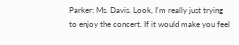Parker: Ms. Davis. Look, I'm really just trying to enjoy the concert. If it would make you feel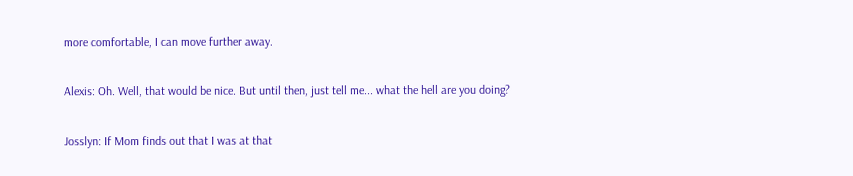more comfortable, I can move further away.

Alexis: Oh. Well, that would be nice. But until then, just tell me... what the hell are you doing?

Josslyn: If Mom finds out that I was at that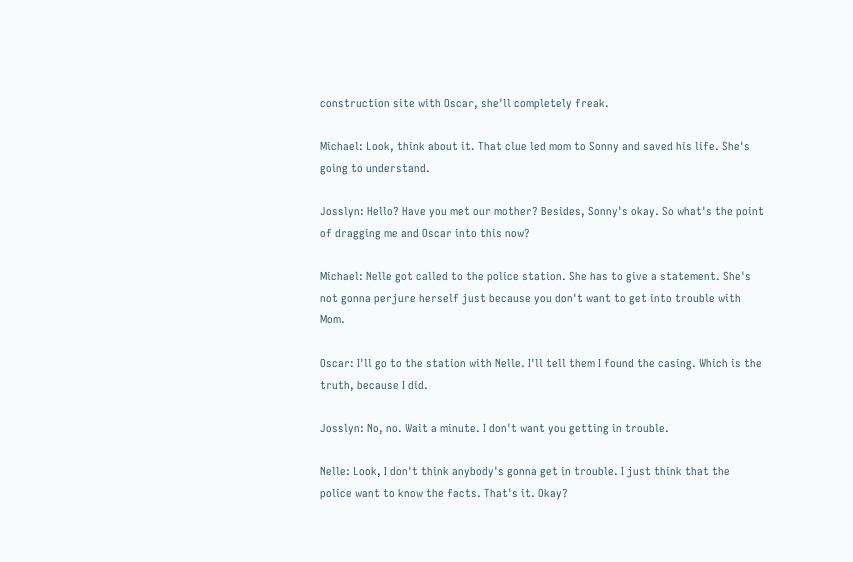construction site with Oscar, she'll completely freak.

Michael: Look, think about it. That clue led mom to Sonny and saved his life. She's going to understand.

Josslyn: Hello? Have you met our mother? Besides, Sonny's okay. So what's the point of dragging me and Oscar into this now?

Michael: Nelle got called to the police station. She has to give a statement. She's not gonna perjure herself just because you don't want to get into trouble with Mom.

Oscar: I'll go to the station with Nelle. I'll tell them I found the casing. Which is the truth, because I did.

Josslyn: No, no. Wait a minute. I don't want you getting in trouble.

Nelle: Look, I don't think anybody's gonna get in trouble. I just think that the police want to know the facts. That's it. Okay?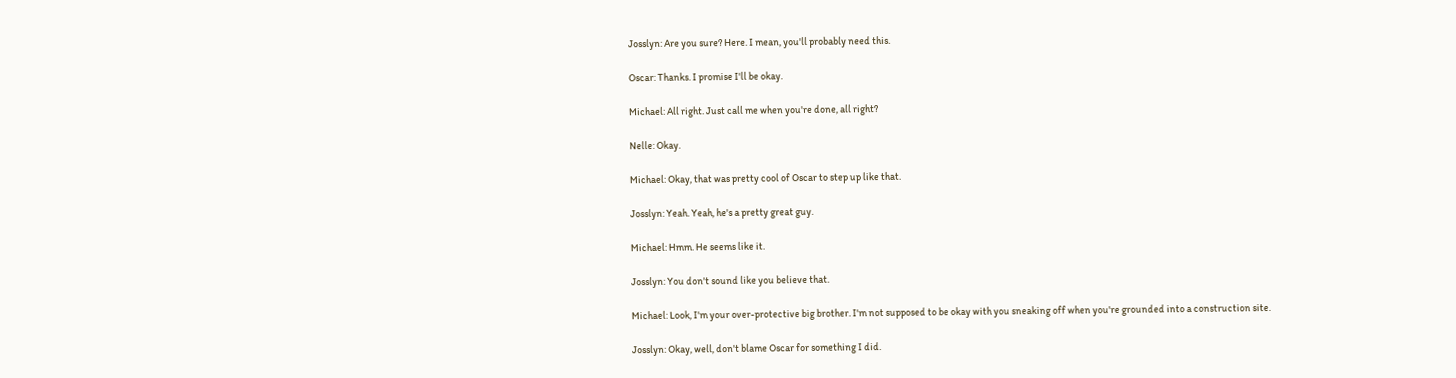Josslyn: Are you sure? Here. I mean, you'll probably need this.

Oscar: Thanks. I promise I'll be okay.

Michael: All right. Just call me when you're done, all right?

Nelle: Okay.

Michael: Okay, that was pretty cool of Oscar to step up like that.

Josslyn: Yeah. Yeah, he's a pretty great guy.

Michael: Hmm. He seems like it.

Josslyn: You don't sound like you believe that.

Michael: Look, I'm your over-protective big brother. I'm not supposed to be okay with you sneaking off when you're grounded into a construction site.

Josslyn: Okay, well, don't blame Oscar for something I did.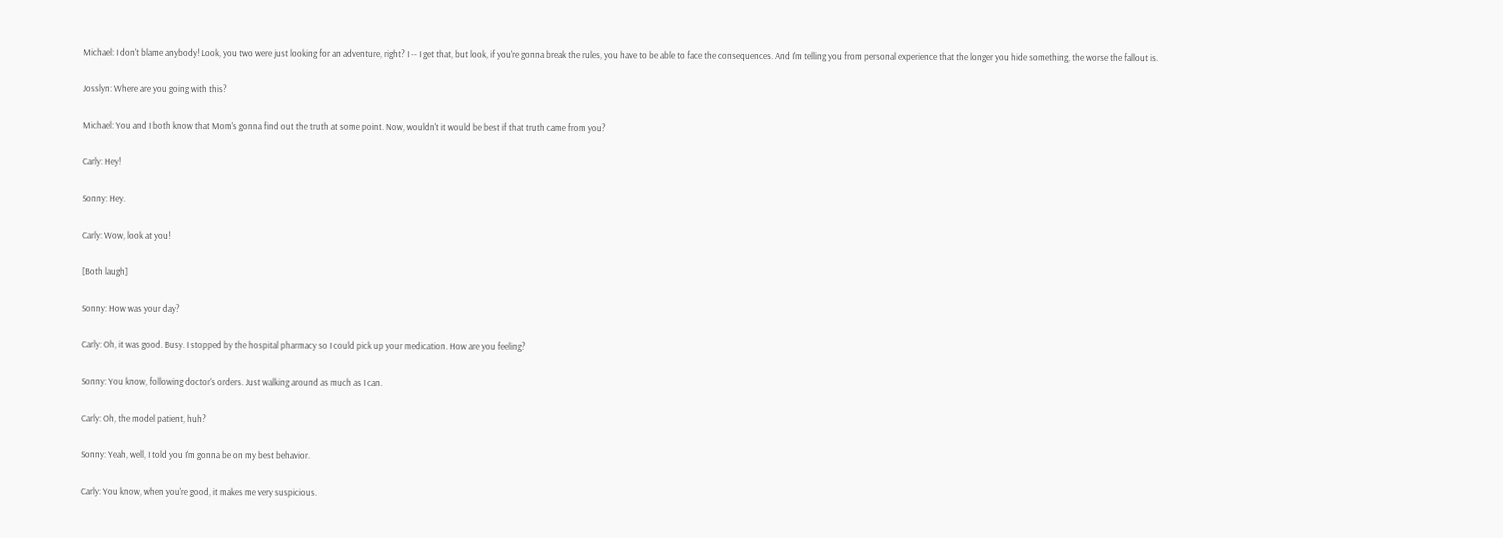Michael: I don't blame anybody! Look, you two were just looking for an adventure, right? I -- I get that, but look, if you're gonna break the rules, you have to be able to face the consequences. And I'm telling you from personal experience that the longer you hide something, the worse the fallout is.

Josslyn: Where are you going with this?

Michael: You and I both know that Mom's gonna find out the truth at some point. Now, wouldn't it would be best if that truth came from you?

Carly: Hey!

Sonny: Hey.

Carly: Wow, look at you!

[Both laugh]

Sonny: How was your day?

Carly: Oh, it was good. Busy. I stopped by the hospital pharmacy so I could pick up your medication. How are you feeling?

Sonny: You know, following doctor's orders. Just walking around as much as I can.

Carly: Oh, the model patient, huh?

Sonny: Yeah, well, I told you I'm gonna be on my best behavior.

Carly: You know, when you're good, it makes me very suspicious.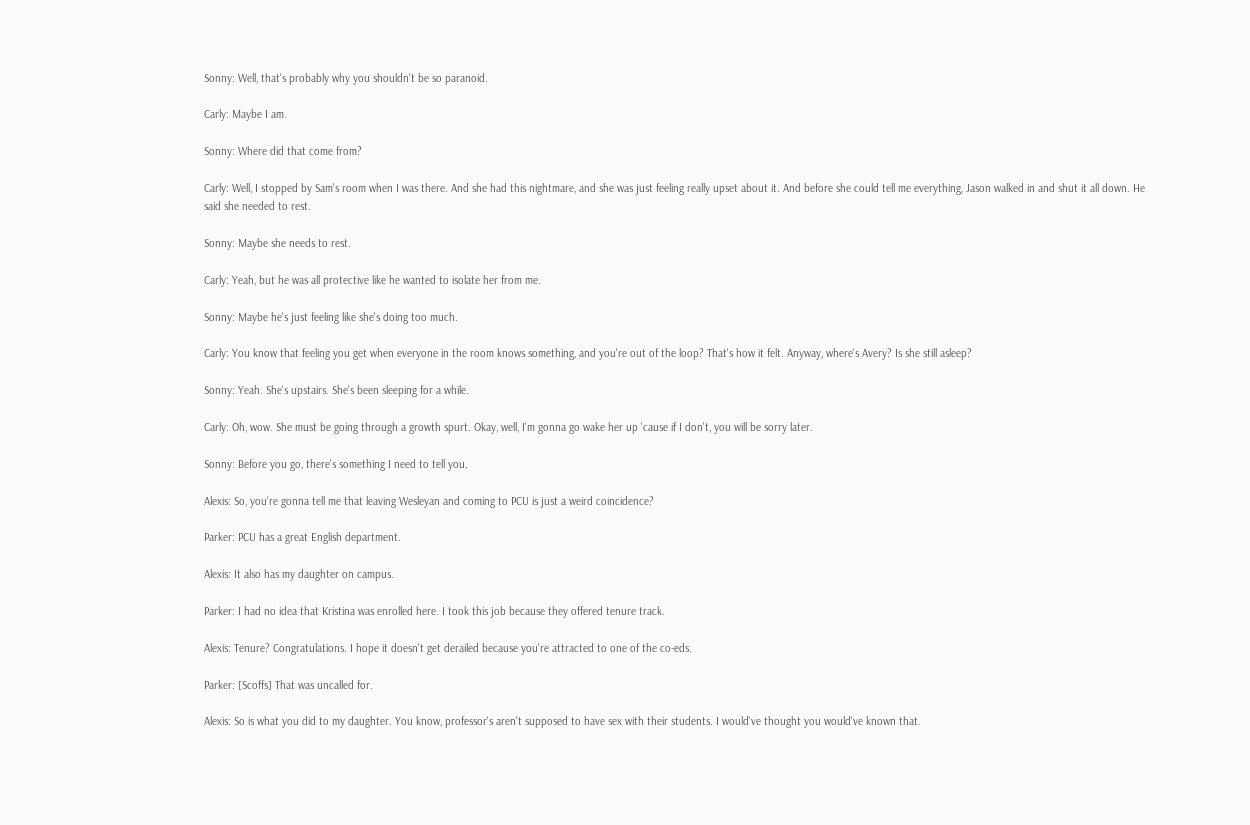Sonny: Well, that's probably why you shouldn't be so paranoid.

Carly: Maybe I am.

Sonny: Where did that come from?

Carly: Well, I stopped by Sam's room when I was there. And she had this nightmare, and she was just feeling really upset about it. And before she could tell me everything, Jason walked in and shut it all down. He said she needed to rest.

Sonny: Maybe she needs to rest.

Carly: Yeah, but he was all protective like he wanted to isolate her from me.

Sonny: Maybe he's just feeling like she's doing too much.

Carly: You know that feeling you get when everyone in the room knows something, and you're out of the loop? That's how it felt. Anyway, where's Avery? Is she still asleep?

Sonny: Yeah. She's upstairs. She's been sleeping for a while.

Carly: Oh, wow. She must be going through a growth spurt. Okay, well, I'm gonna go wake her up 'cause if I don't, you will be sorry later.

Sonny: Before you go, there's something I need to tell you.

Alexis: So, you're gonna tell me that leaving Wesleyan and coming to PCU is just a weird coincidence?

Parker: PCU has a great English department.

Alexis: It also has my daughter on campus.

Parker: I had no idea that Kristina was enrolled here. I took this job because they offered tenure track.

Alexis: Tenure? Congratulations. I hope it doesn't get derailed because you're attracted to one of the co-eds.

Parker: [Scoffs] That was uncalled for.

Alexis: So is what you did to my daughter. You know, professor's aren't supposed to have sex with their students. I would've thought you would've known that.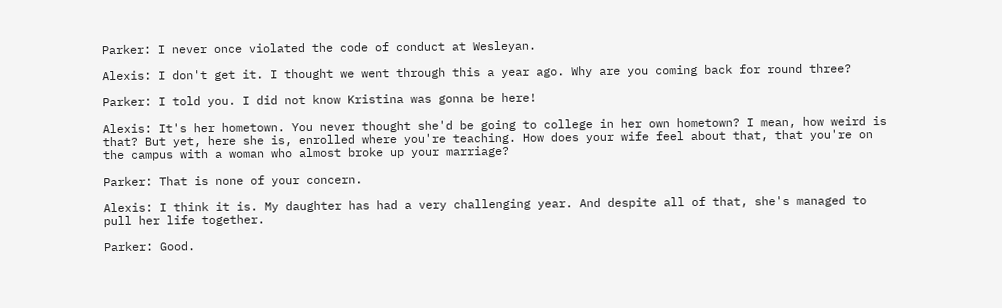Parker: I never once violated the code of conduct at Wesleyan.

Alexis: I don't get it. I thought we went through this a year ago. Why are you coming back for round three?

Parker: I told you. I did not know Kristina was gonna be here!

Alexis: It's her hometown. You never thought she'd be going to college in her own hometown? I mean, how weird is that? But yet, here she is, enrolled where you're teaching. How does your wife feel about that, that you're on the campus with a woman who almost broke up your marriage?

Parker: That is none of your concern.

Alexis: I think it is. My daughter has had a very challenging year. And despite all of that, she's managed to pull her life together.

Parker: Good.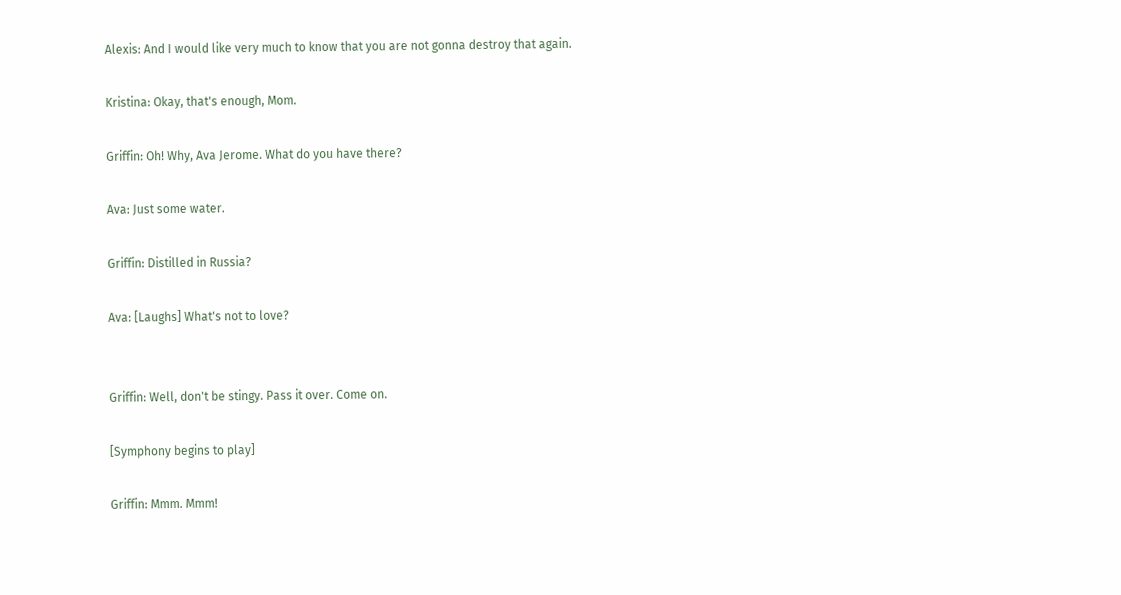Alexis: And I would like very much to know that you are not gonna destroy that again.

Kristina: Okay, that's enough, Mom.

Griffin: Oh! Why, Ava Jerome. What do you have there?

Ava: Just some water.

Griffin: Distilled in Russia?

Ava: [Laughs] What's not to love?


Griffin: Well, don't be stingy. Pass it over. Come on.

[Symphony begins to play]

Griffin: Mmm. Mmm!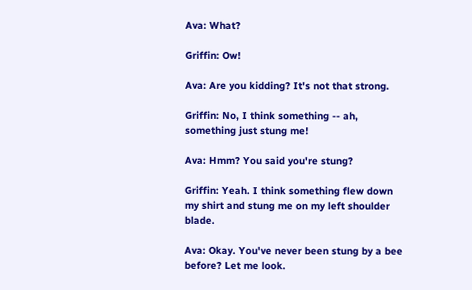Ava: What?

Griffin: Ow!

Ava: Are you kidding? It's not that strong.

Griffin: No, I think something -- ah, something just stung me!

Ava: Hmm? You said you're stung?

Griffin: Yeah. I think something flew down my shirt and stung me on my left shoulder blade.

Ava: Okay. You've never been stung by a bee before? Let me look.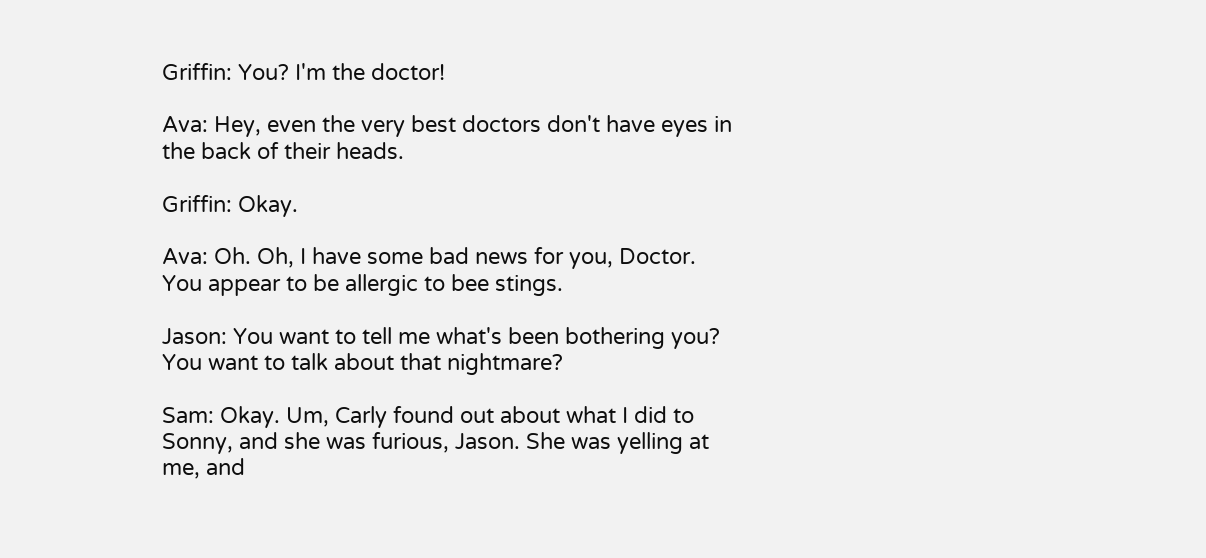Griffin: You? I'm the doctor!

Ava: Hey, even the very best doctors don't have eyes in the back of their heads.

Griffin: Okay.

Ava: Oh. Oh, I have some bad news for you, Doctor. You appear to be allergic to bee stings.

Jason: You want to tell me what's been bothering you? You want to talk about that nightmare?

Sam: Okay. Um, Carly found out about what I did to Sonny, and she was furious, Jason. She was yelling at me, and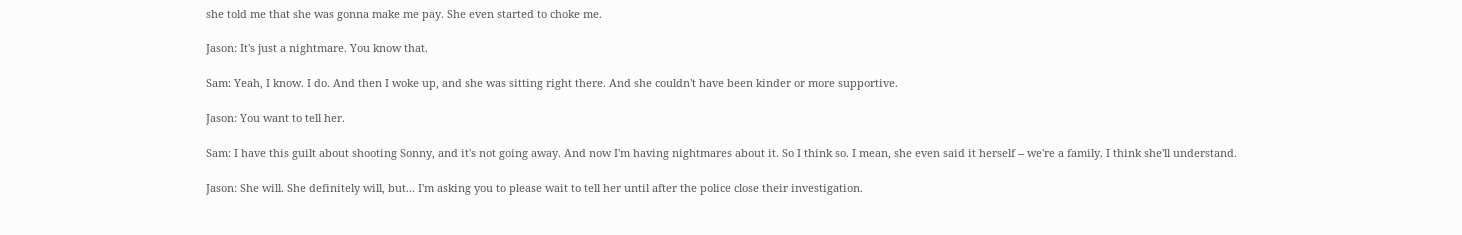she told me that she was gonna make me pay. She even started to choke me.

Jason: It's just a nightmare. You know that.

Sam: Yeah, I know. I do. And then I woke up, and she was sitting right there. And she couldn't have been kinder or more supportive.

Jason: You want to tell her.

Sam: I have this guilt about shooting Sonny, and it's not going away. And now I'm having nightmares about it. So I think so. I mean, she even said it herself -- we're a family. I think she'll understand.

Jason: She will. She definitely will, but... I'm asking you to please wait to tell her until after the police close their investigation.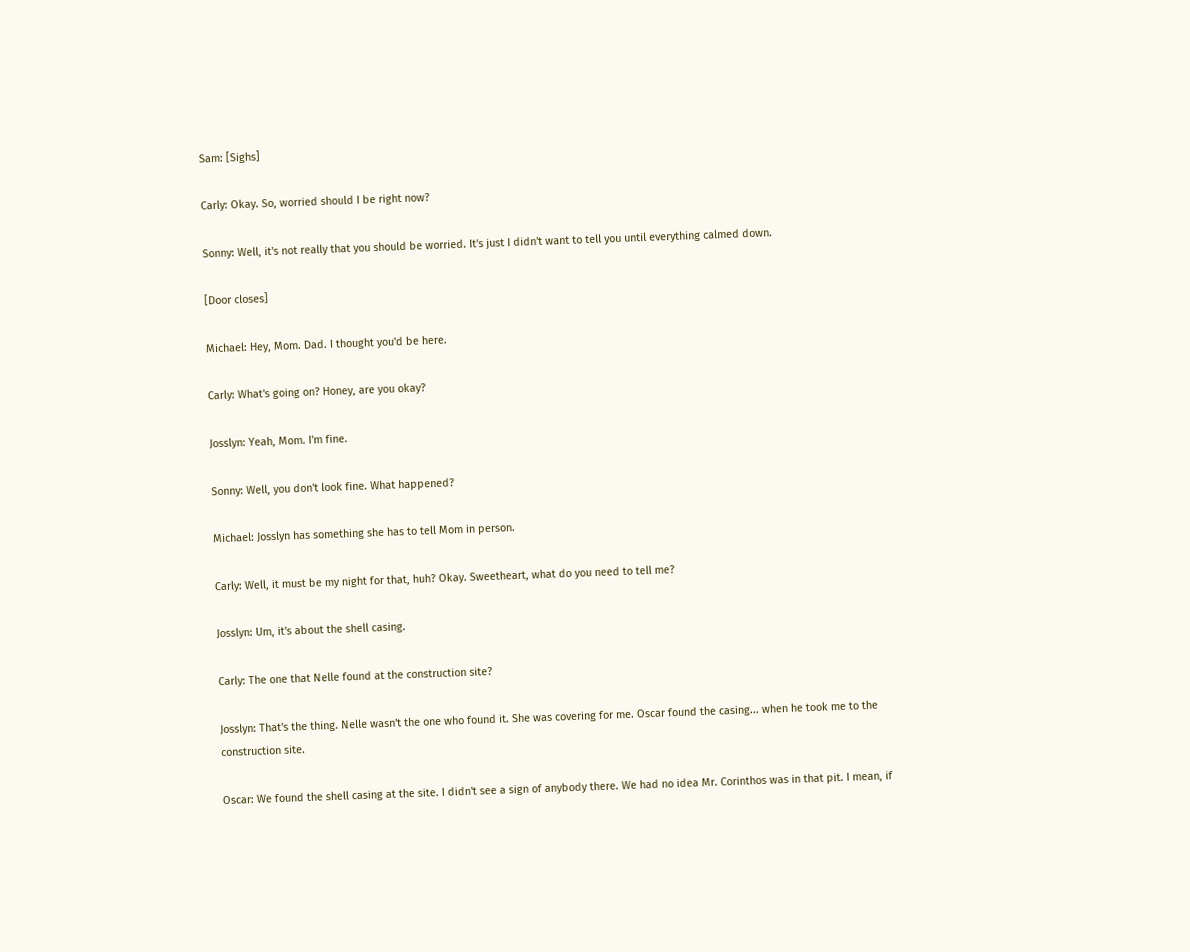Sam: [Sighs]

Carly: Okay. So, worried should I be right now?

Sonny: Well, it's not really that you should be worried. It's just I didn't want to tell you until everything calmed down.

[Door closes]

Michael: Hey, Mom. Dad. I thought you'd be here.

Carly: What's going on? Honey, are you okay?

Josslyn: Yeah, Mom. I'm fine.

Sonny: Well, you don't look fine. What happened?

Michael: Josslyn has something she has to tell Mom in person.

Carly: Well, it must be my night for that, huh? Okay. Sweetheart, what do you need to tell me?

Josslyn: Um, it's about the shell casing.

Carly: The one that Nelle found at the construction site?

Josslyn: That's the thing. Nelle wasn't the one who found it. She was covering for me. Oscar found the casing... when he took me to the construction site.

Oscar: We found the shell casing at the site. I didn't see a sign of anybody there. We had no idea Mr. Corinthos was in that pit. I mean, if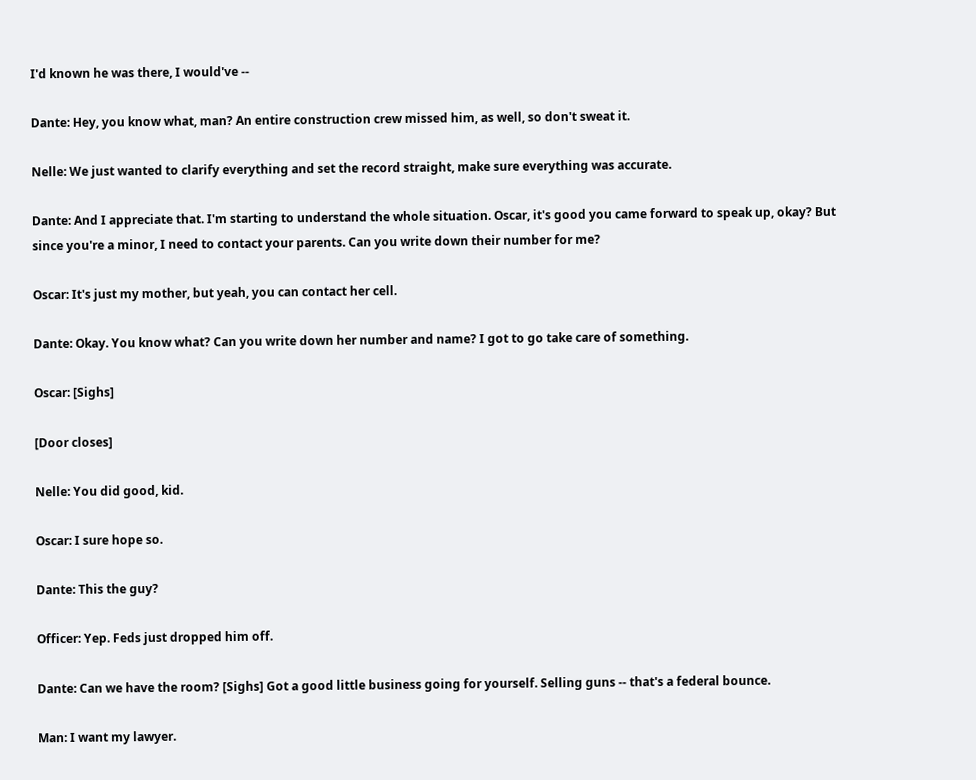I'd known he was there, I would've --

Dante: Hey, you know what, man? An entire construction crew missed him, as well, so don't sweat it.

Nelle: We just wanted to clarify everything and set the record straight, make sure everything was accurate.

Dante: And I appreciate that. I'm starting to understand the whole situation. Oscar, it's good you came forward to speak up, okay? But since you're a minor, I need to contact your parents. Can you write down their number for me?

Oscar: It's just my mother, but yeah, you can contact her cell.

Dante: Okay. You know what? Can you write down her number and name? I got to go take care of something.

Oscar: [Sighs]

[Door closes]

Nelle: You did good, kid.

Oscar: I sure hope so.

Dante: This the guy?

Officer: Yep. Feds just dropped him off.

Dante: Can we have the room? [Sighs] Got a good little business going for yourself. Selling guns -- that's a federal bounce.

Man: I want my lawyer.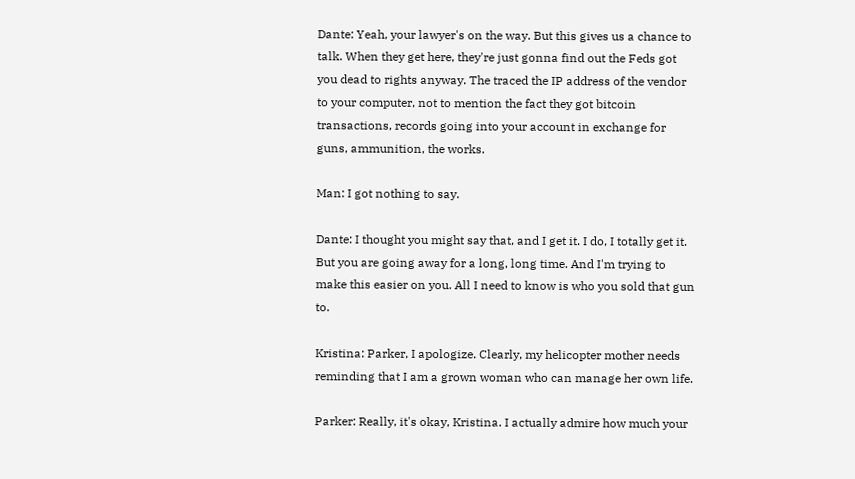Dante: Yeah, your lawyer's on the way. But this gives us a chance to talk. When they get here, they're just gonna find out the Feds got you dead to rights anyway. The traced the IP address of the vendor to your computer, not to mention the fact they got bitcoin transactions, records going into your account in exchange for guns, ammunition, the works.

Man: I got nothing to say.

Dante: I thought you might say that, and I get it. I do, I totally get it. But you are going away for a long, long time. And I'm trying to make this easier on you. All I need to know is who you sold that gun to.

Kristina: Parker, I apologize. Clearly, my helicopter mother needs reminding that I am a grown woman who can manage her own life.

Parker: Really, it's okay, Kristina. I actually admire how much your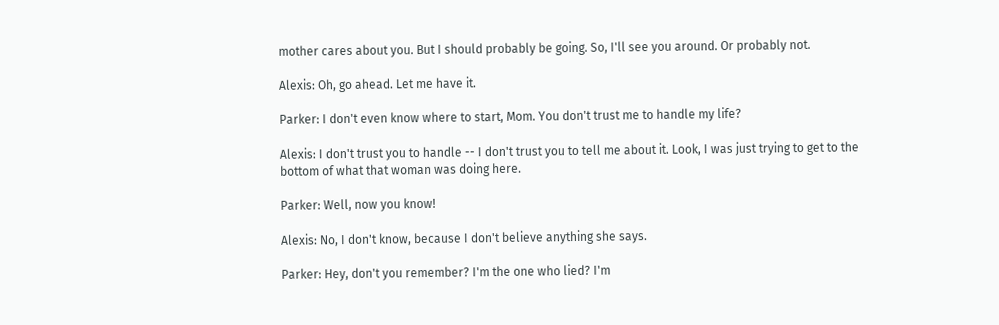mother cares about you. But I should probably be going. So, I'll see you around. Or probably not.

Alexis: Oh, go ahead. Let me have it.

Parker: I don't even know where to start, Mom. You don't trust me to handle my life?

Alexis: I don't trust you to handle -- I don't trust you to tell me about it. Look, I was just trying to get to the bottom of what that woman was doing here.

Parker: Well, now you know!

Alexis: No, I don't know, because I don't believe anything she says.

Parker: Hey, don't you remember? I'm the one who lied? I'm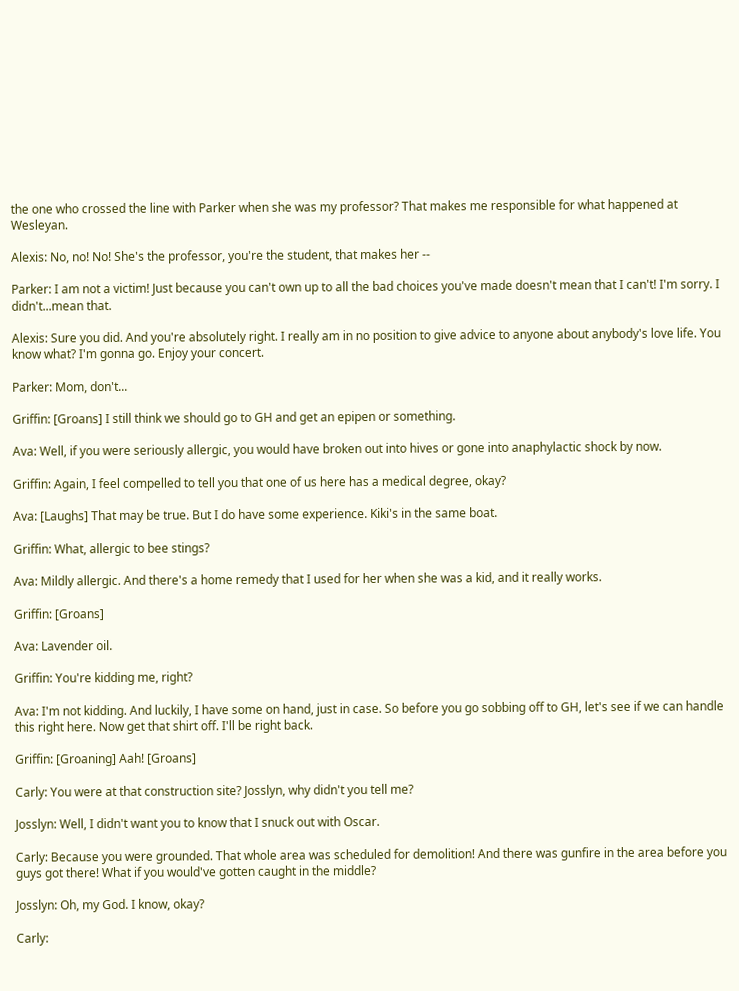the one who crossed the line with Parker when she was my professor? That makes me responsible for what happened at Wesleyan.

Alexis: No, no! No! She's the professor, you're the student, that makes her --

Parker: I am not a victim! Just because you can't own up to all the bad choices you've made doesn't mean that I can't! I'm sorry. I didn't...mean that.

Alexis: Sure you did. And you're absolutely right. I really am in no position to give advice to anyone about anybody's love life. You know what? I'm gonna go. Enjoy your concert.

Parker: Mom, don't...

Griffin: [Groans] I still think we should go to GH and get an epipen or something.

Ava: Well, if you were seriously allergic, you would have broken out into hives or gone into anaphylactic shock by now.

Griffin: Again, I feel compelled to tell you that one of us here has a medical degree, okay?

Ava: [Laughs] That may be true. But I do have some experience. Kiki's in the same boat.

Griffin: What, allergic to bee stings?

Ava: Mildly allergic. And there's a home remedy that I used for her when she was a kid, and it really works.

Griffin: [Groans]

Ava: Lavender oil.

Griffin: You're kidding me, right?

Ava: I'm not kidding. And luckily, I have some on hand, just in case. So before you go sobbing off to GH, let's see if we can handle this right here. Now get that shirt off. I'll be right back.

Griffin: [Groaning] Aah! [Groans]

Carly: You were at that construction site? Josslyn, why didn't you tell me?

Josslyn: Well, I didn't want you to know that I snuck out with Oscar.

Carly: Because you were grounded. That whole area was scheduled for demolition! And there was gunfire in the area before you guys got there! What if you would've gotten caught in the middle?

Josslyn: Oh, my God. I know, okay?

Carly: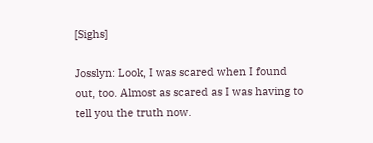[Sighs]

Josslyn: Look, I was scared when I found out, too. Almost as scared as I was having to tell you the truth now.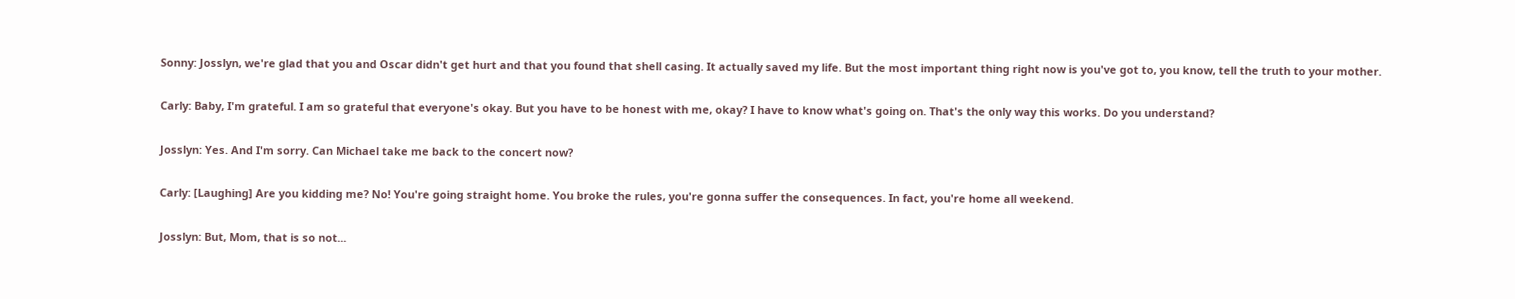Sonny: Josslyn, we're glad that you and Oscar didn't get hurt and that you found that shell casing. It actually saved my life. But the most important thing right now is you've got to, you know, tell the truth to your mother.

Carly: Baby, I'm grateful. I am so grateful that everyone's okay. But you have to be honest with me, okay? I have to know what's going on. That's the only way this works. Do you understand?

Josslyn: Yes. And I'm sorry. Can Michael take me back to the concert now?

Carly: [Laughing] Are you kidding me? No! You're going straight home. You broke the rules, you're gonna suffer the consequences. In fact, you're home all weekend.

Josslyn: But, Mom, that is so not...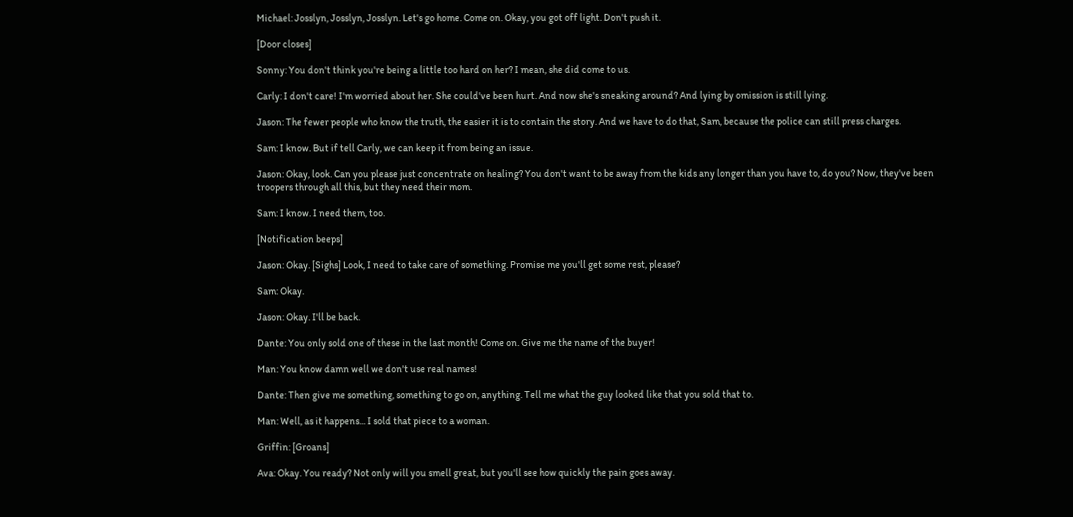Michael: Josslyn, Josslyn, Josslyn. Let's go home. Come on. Okay, you got off light. Don't push it.

[Door closes]

Sonny: You don't think you're being a little too hard on her? I mean, she did come to us.

Carly: I don't care! I'm worried about her. She could've been hurt. And now she's sneaking around? And lying by omission is still lying.

Jason: The fewer people who know the truth, the easier it is to contain the story. And we have to do that, Sam, because the police can still press charges.

Sam: I know. But if tell Carly, we can keep it from being an issue.

Jason: Okay, look. Can you please just concentrate on healing? You don't want to be away from the kids any longer than you have to, do you? Now, they've been troopers through all this, but they need their mom.

Sam: I know. I need them, too.

[Notification beeps]

Jason: Okay. [Sighs] Look, I need to take care of something. Promise me you'll get some rest, please?

Sam: Okay.

Jason: Okay. I'll be back.

Dante: You only sold one of these in the last month! Come on. Give me the name of the buyer!

Man: You know damn well we don't use real names!

Dante: Then give me something, something to go on, anything. Tell me what the guy looked like that you sold that to.

Man: Well, as it happens... I sold that piece to a woman.

Griffin: [Groans]

Ava: Okay. You ready? Not only will you smell great, but you'll see how quickly the pain goes away.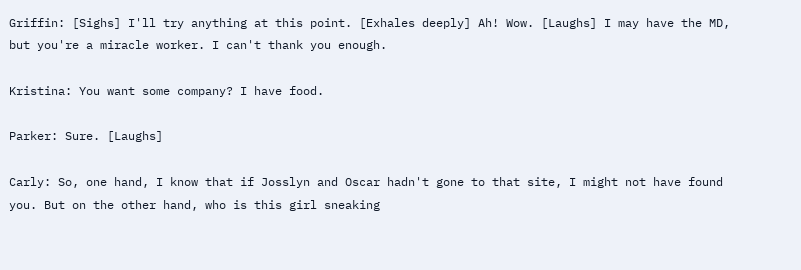Griffin: [Sighs] I'll try anything at this point. [Exhales deeply] Ah! Wow. [Laughs] I may have the MD, but you're a miracle worker. I can't thank you enough.

Kristina: You want some company? I have food.

Parker: Sure. [Laughs]

Carly: So, one hand, I know that if Josslyn and Oscar hadn't gone to that site, I might not have found you. But on the other hand, who is this girl sneaking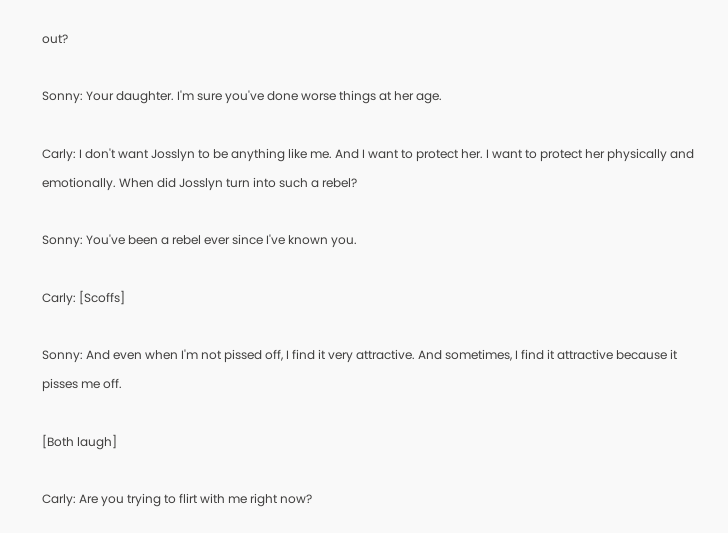out?

Sonny: Your daughter. I'm sure you've done worse things at her age.

Carly: I don't want Josslyn to be anything like me. And I want to protect her. I want to protect her physically and emotionally. When did Josslyn turn into such a rebel?

Sonny: You've been a rebel ever since I've known you.

Carly: [Scoffs]

Sonny: And even when I'm not pissed off, I find it very attractive. And sometimes, I find it attractive because it pisses me off.

[Both laugh]

Carly: Are you trying to flirt with me right now?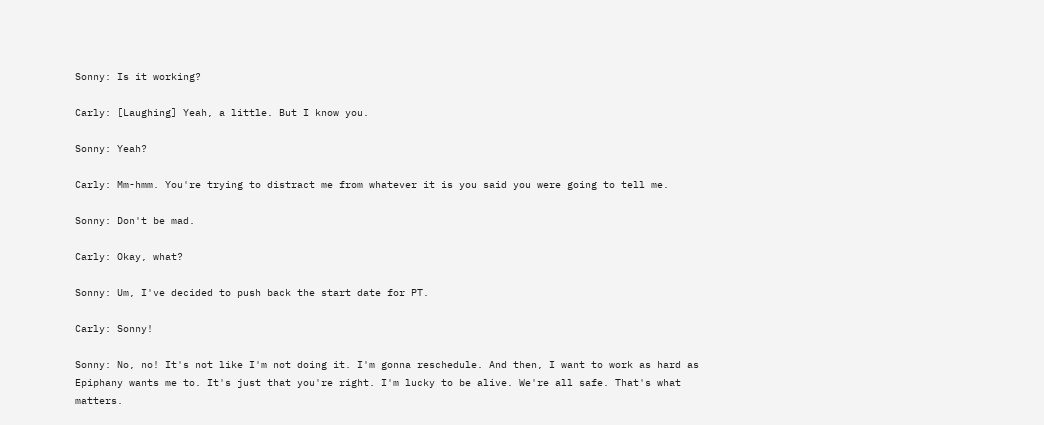Sonny: Is it working?

Carly: [Laughing] Yeah, a little. But I know you.

Sonny: Yeah?

Carly: Mm-hmm. You're trying to distract me from whatever it is you said you were going to tell me.

Sonny: Don't be mad.

Carly: Okay, what?

Sonny: Um, I've decided to push back the start date for PT.

Carly: Sonny!

Sonny: No, no! It's not like I'm not doing it. I'm gonna reschedule. And then, I want to work as hard as Epiphany wants me to. It's just that you're right. I'm lucky to be alive. We're all safe. That's what matters.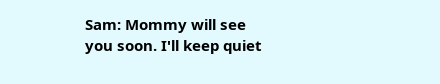Sam: Mommy will see you soon. I'll keep quiet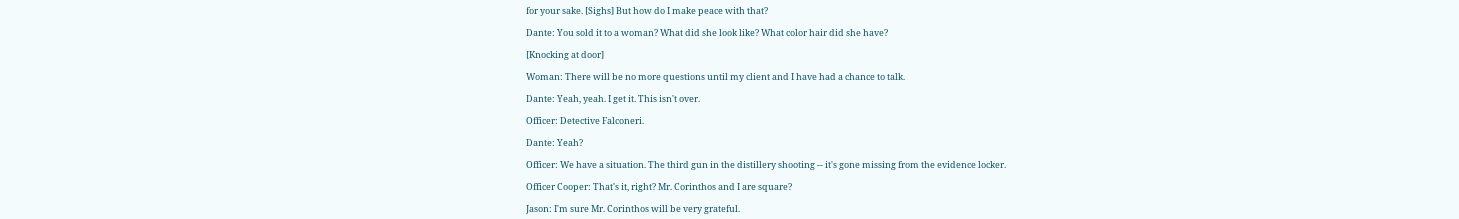for your sake. [Sighs] But how do I make peace with that?

Dante: You sold it to a woman? What did she look like? What color hair did she have?

[Knocking at door]

Woman: There will be no more questions until my client and I have had a chance to talk.

Dante: Yeah, yeah. I get it. This isn't over.

Officer: Detective Falconeri.

Dante: Yeah?

Officer: We have a situation. The third gun in the distillery shooting -- it's gone missing from the evidence locker.

Officer Cooper: That's it, right? Mr. Corinthos and I are square?

Jason: I'm sure Mr. Corinthos will be very grateful.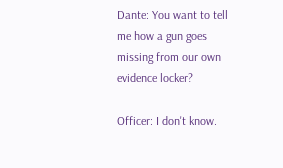Dante: You want to tell me how a gun goes missing from our own evidence locker?

Officer: I don't know.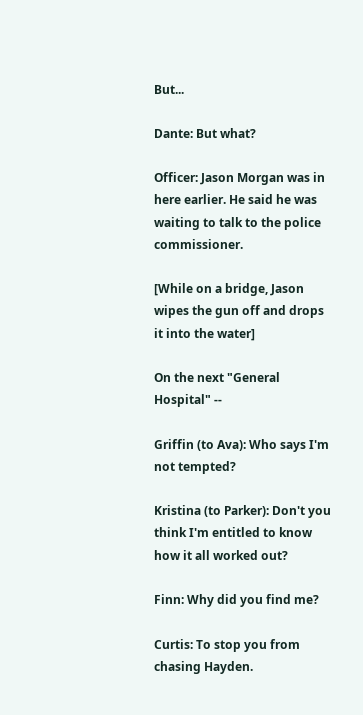But...

Dante: But what?

Officer: Jason Morgan was in here earlier. He said he was waiting to talk to the police commissioner.

[While on a bridge, Jason wipes the gun off and drops it into the water]

On the next "General Hospital" --

Griffin (to Ava): Who says I'm not tempted?

Kristina (to Parker): Don't you think I'm entitled to know how it all worked out?

Finn: Why did you find me?

Curtis: To stop you from chasing Hayden.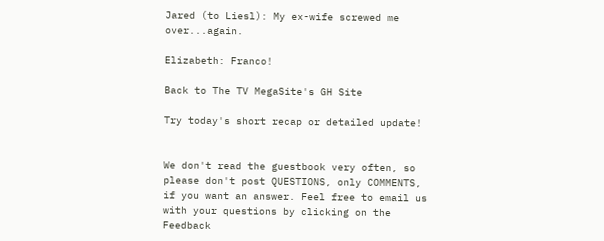Jared (to Liesl): My ex-wife screwed me over...again.

Elizabeth: Franco!

Back to The TV MegaSite's GH Site

Try today's short recap or detailed update!


We don't read the guestbook very often, so please don't post QUESTIONS, only COMMENTS, if you want an answer. Feel free to email us with your questions by clicking on the Feedback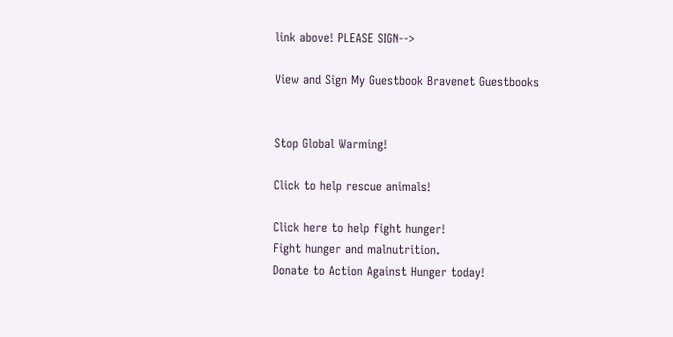link above! PLEASE SIGN-->

View and Sign My Guestbook Bravenet Guestbooks


Stop Global Warming!

Click to help rescue animals!

Click here to help fight hunger!
Fight hunger and malnutrition.
Donate to Action Against Hunger today!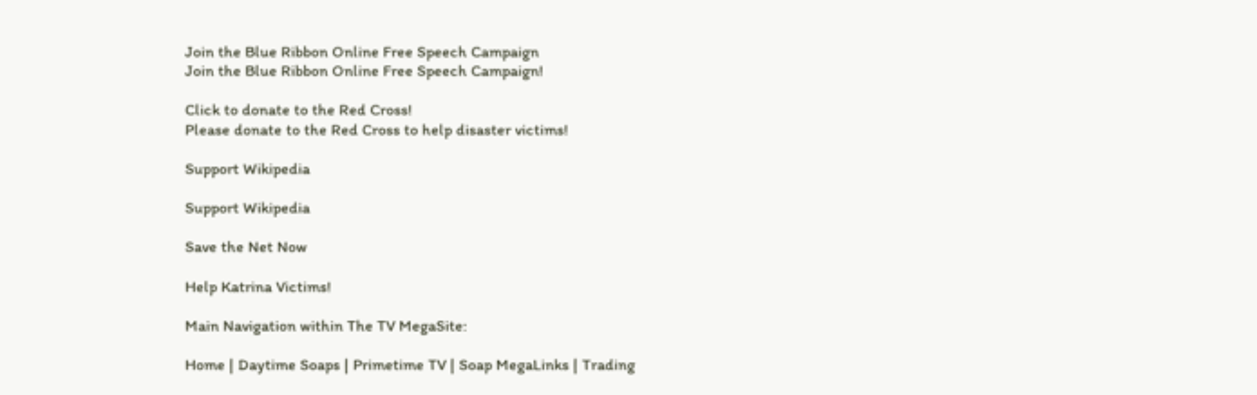Join the Blue Ribbon Online Free Speech Campaign
Join the Blue Ribbon Online Free Speech Campaign!

Click to donate to the Red Cross!
Please donate to the Red Cross to help disaster victims!

Support Wikipedia

Support Wikipedia

Save the Net Now

Help Katrina Victims!

Main Navigation within The TV MegaSite:

Home | Daytime Soaps | Primetime TV | Soap MegaLinks | Trading